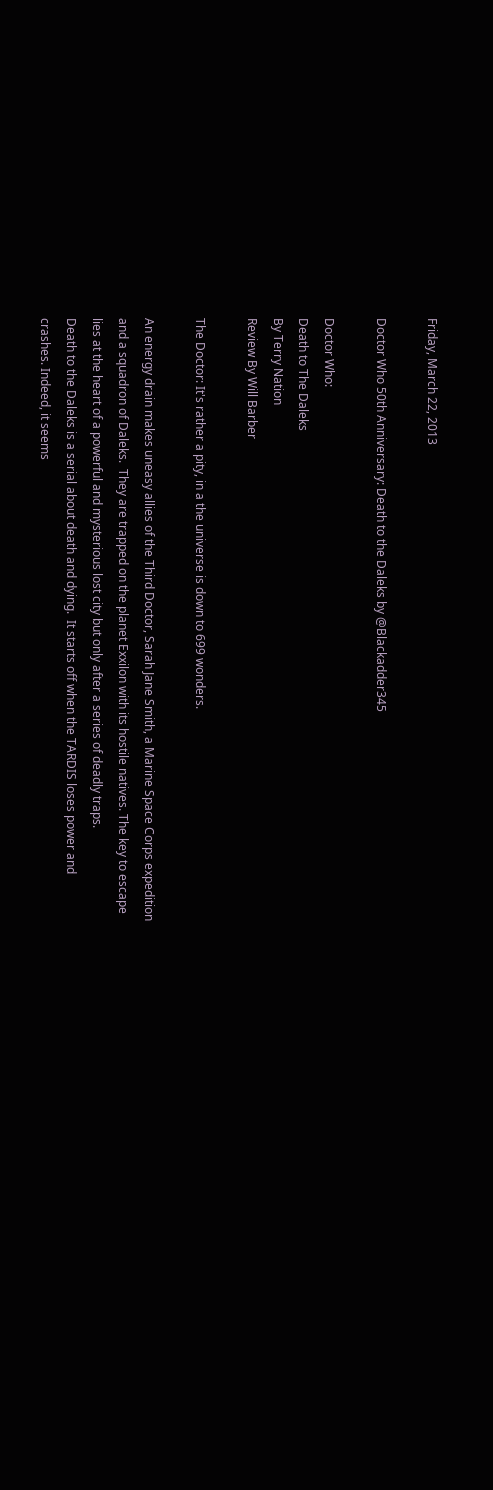Friday, March 22, 2013

Doctor Who 50th Anniversary: Death to the Daleks by @Blackadder345

Doctor Who:
Death to The Daleks
By Terry Nation
Review By Will Barber

The Doctor: It's rather a pity, in a the universe is down to 699 wonders.

An energy drain makes uneasy allies of the Third Doctor, Sarah Jane Smith, a Marine Space Corps expedition and a squadron of Daleks.  They are trapped on the planet Exxilon with its hostile natives. The key to escape lies at the heart of a powerful and mysterious lost city but only after a series of deadly traps.
Death to the Daleks is a serial about death and dying.  It starts off when the TARDIS loses power and crashes. Indeed, it seems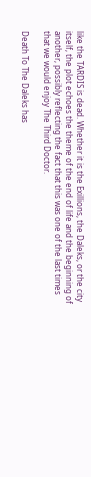like the TARDIS is dead. Whether it is the Exillions, the Daleks, or the city itself, the plot echoes the theme of the end of life and the beginning of another, possibly reflecting the fact that this was one of the last times that we would enjoy The Third Doctor.

Death To The Daleks has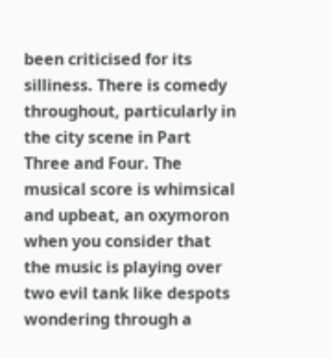been criticised for its silliness. There is comedy throughout, particularly in the city scene in Part Three and Four. The musical score is whimsical and upbeat, an oxymoron when you consider that the music is playing over two evil tank like despots wondering through a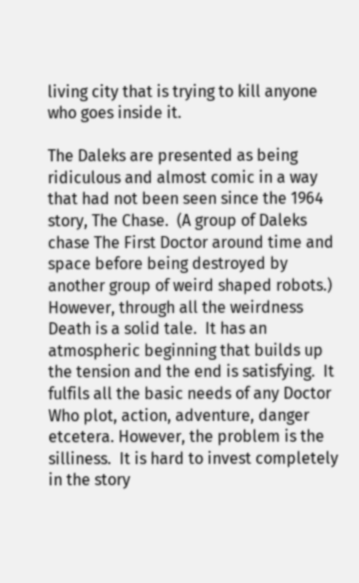living city that is trying to kill anyone who goes inside it.

The Daleks are presented as being ridiculous and almost comic in a way that had not been seen since the 1964 story, The Chase.  (A group of Daleks chase The First Doctor around time and space before being destroyed by another group of weird shaped robots.) However, through all the weirdness Death is a solid tale.  It has an atmospheric beginning that builds up the tension and the end is satisfying.  It fulfils all the basic needs of any Doctor Who plot, action, adventure, danger etcetera. However, the problem is the silliness.  It is hard to invest completely in the story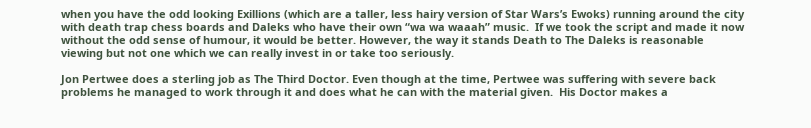when you have the odd looking Exillions (which are a taller, less hairy version of Star Wars’s Ewoks) running around the city with death trap chess boards and Daleks who have their own “wa wa waaah” music.  If we took the script and made it now without the odd sense of humour, it would be better. However, the way it stands Death to The Daleks is reasonable viewing but not one which we can really invest in or take too seriously.

Jon Pertwee does a sterling job as The Third Doctor. Even though at the time, Pertwee was suffering with severe back problems he managed to work through it and does what he can with the material given.  His Doctor makes a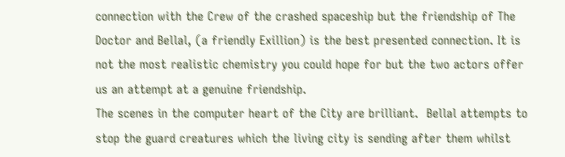connection with the Crew of the crashed spaceship but the friendship of The Doctor and Bellal, (a friendly Exillion) is the best presented connection. It is not the most realistic chemistry you could hope for but the two actors offer us an attempt at a genuine friendship.
The scenes in the computer heart of the City are brilliant.  Bellal attempts to stop the guard creatures which the living city is sending after them whilst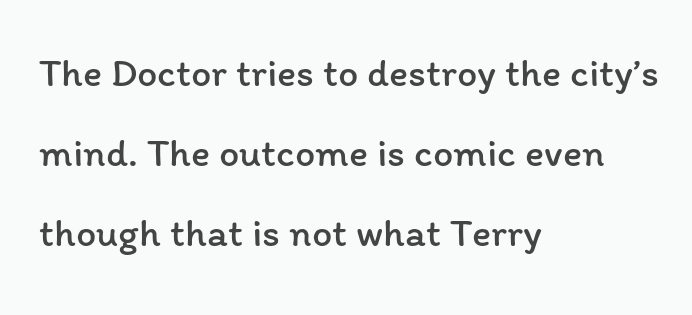The Doctor tries to destroy the city’s mind. The outcome is comic even though that is not what Terry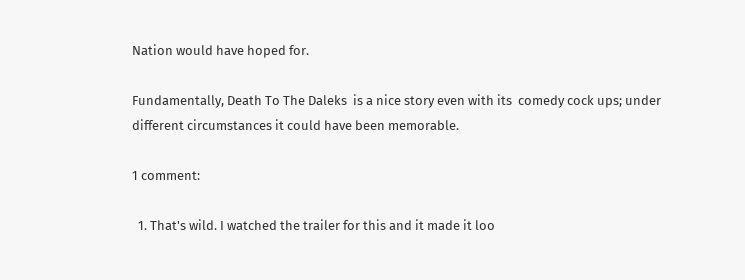Nation would have hoped for.

Fundamentally, Death To The Daleks  is a nice story even with its  comedy cock ups; under different circumstances it could have been memorable.

1 comment:

  1. That's wild. I watched the trailer for this and it made it loo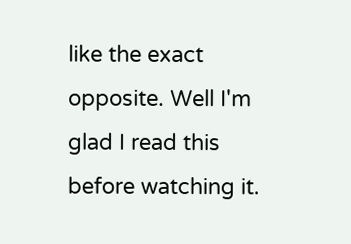like the exact opposite. Well I'm glad I read this before watching it.